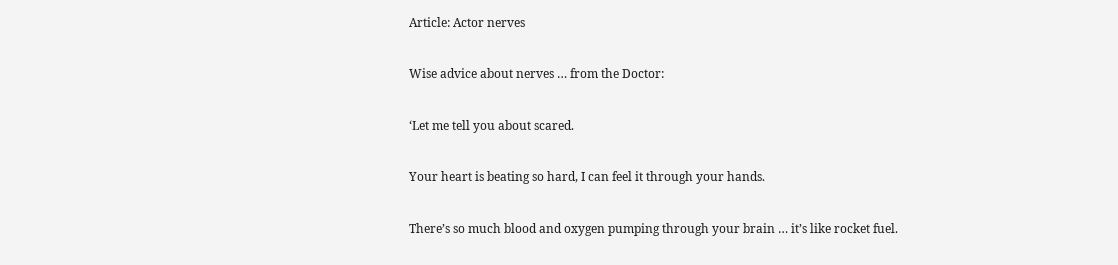Article: Actor nerves

Wise advice about nerves … from the Doctor:

‘Let me tell you about scared.

Your heart is beating so hard, I can feel it through your hands.

There’s so much blood and oxygen pumping through your brain … it’s like rocket fuel.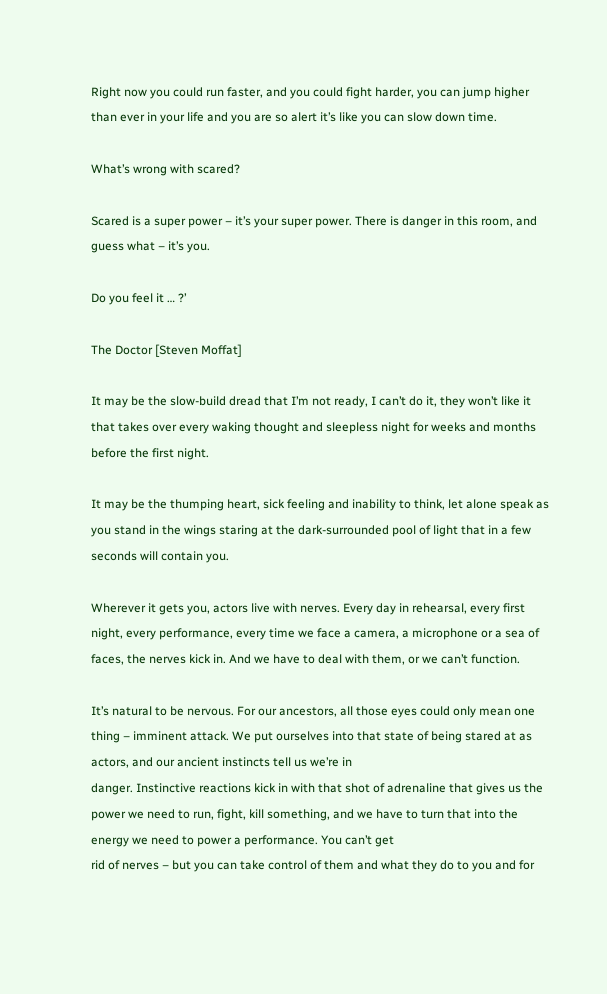Right now you could run faster, and you could fight harder, you can jump higher than ever in your life and you are so alert it’s like you can slow down time.

What’s wrong with scared?

Scared is a super power – it’s your super power. There is danger in this room, and guess what – it’s you.

Do you feel it … ?’

The Doctor [Steven Moffat]

It may be the slow-build dread that I’m not ready, I can’t do it, they won’t like it that takes over every waking thought and sleepless night for weeks and months before the first night.

It may be the thumping heart, sick feeling and inability to think, let alone speak as you stand in the wings staring at the dark-surrounded pool of light that in a few seconds will contain you.

Wherever it gets you, actors live with nerves. Every day in rehearsal, every first night, every performance, every time we face a camera, a microphone or a sea of faces, the nerves kick in. And we have to deal with them, or we can’t function.

It’s natural to be nervous. For our ancestors, all those eyes could only mean one thing – imminent attack. We put ourselves into that state of being stared at as actors, and our ancient instincts tell us we’re in
danger. Instinctive reactions kick in with that shot of adrenaline that gives us the power we need to run, fight, kill something, and we have to turn that into the energy we need to power a performance. You can’t get
rid of nerves – but you can take control of them and what they do to you and for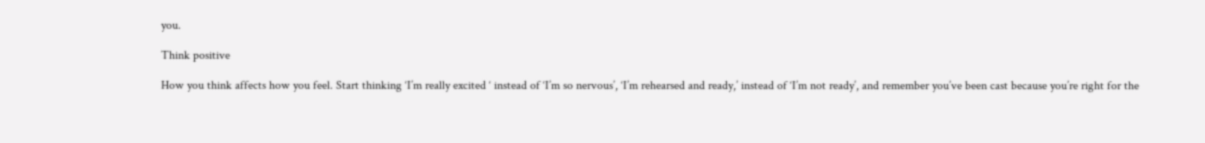you.

Think positive

How you think affects how you feel. Start thinking ‘I’m really excited ‘ instead of ‘I’m so nervous’, ‘I’m rehearsed and ready,’ instead of ‘I’m not ready’, and remember you’ve been cast because you’re right for the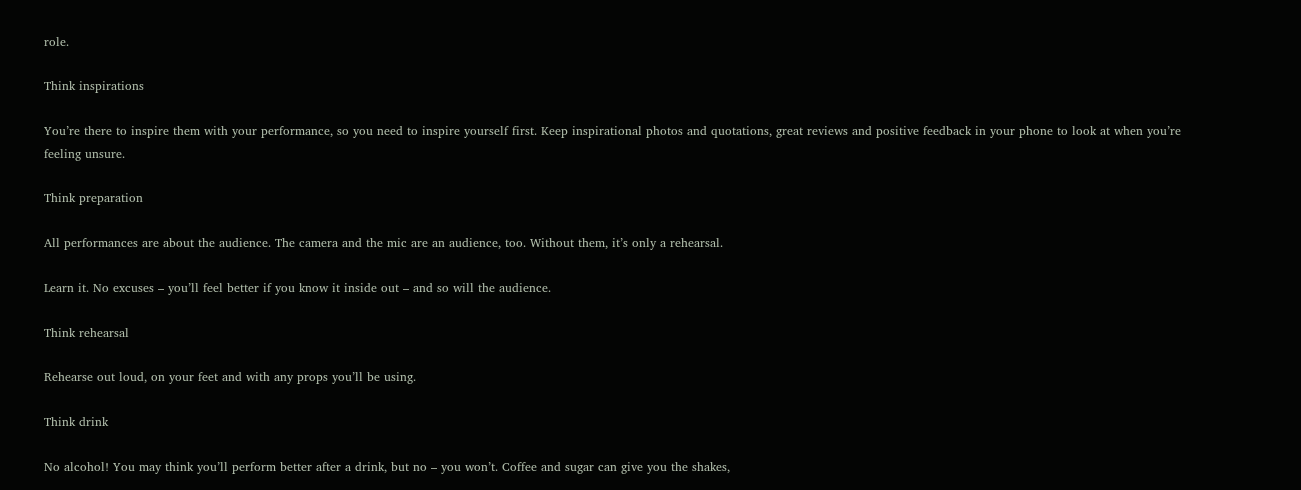role.

Think inspirations

You’re there to inspire them with your performance, so you need to inspire yourself first. Keep inspirational photos and quotations, great reviews and positive feedback in your phone to look at when you’re feeling unsure.

Think preparation

All performances are about the audience. The camera and the mic are an audience, too. Without them, it’s only a rehearsal.

Learn it. No excuses – you’ll feel better if you know it inside out – and so will the audience.

Think rehearsal

Rehearse out loud, on your feet and with any props you’ll be using.

Think drink

No alcohol! You may think you’ll perform better after a drink, but no – you won’t. Coffee and sugar can give you the shakes,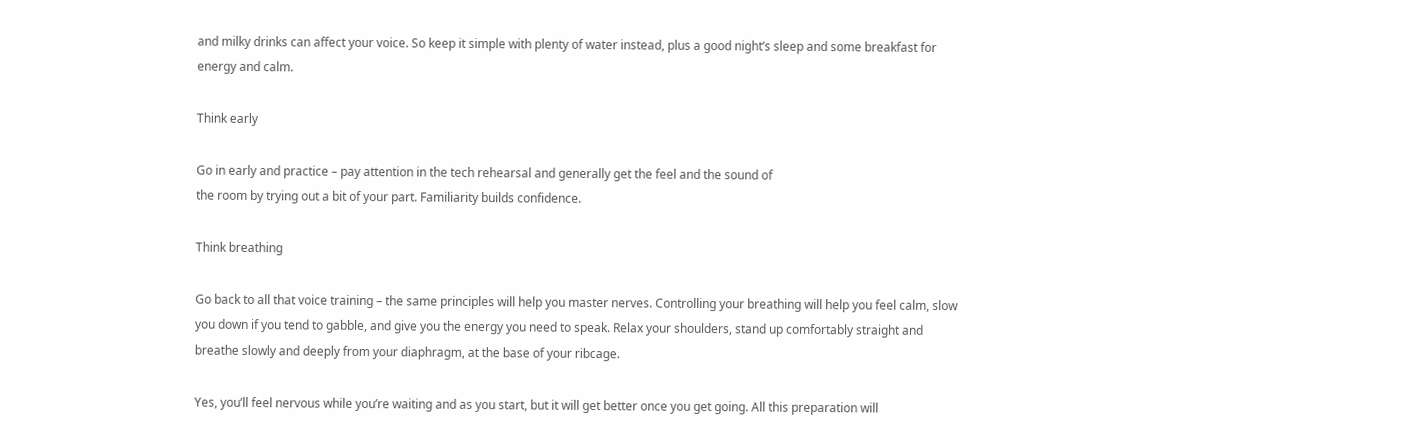and milky drinks can affect your voice. So keep it simple with plenty of water instead, plus a good night’s sleep and some breakfast for energy and calm.

Think early

Go in early and practice – pay attention in the tech rehearsal and generally get the feel and the sound of
the room by trying out a bit of your part. Familiarity builds confidence.

Think breathing

Go back to all that voice training – the same principles will help you master nerves. Controlling your breathing will help you feel calm, slow you down if you tend to gabble, and give you the energy you need to speak. Relax your shoulders, stand up comfortably straight and breathe slowly and deeply from your diaphragm, at the base of your ribcage.

Yes, you’ll feel nervous while you’re waiting and as you start, but it will get better once you get going. All this preparation will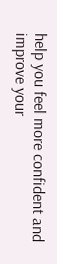help you feel more confident and improve your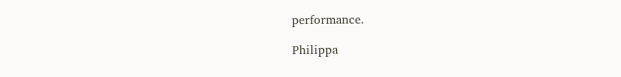performance.

Philippa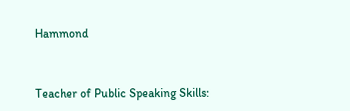Hammond


Teacher of Public Speaking Skills: